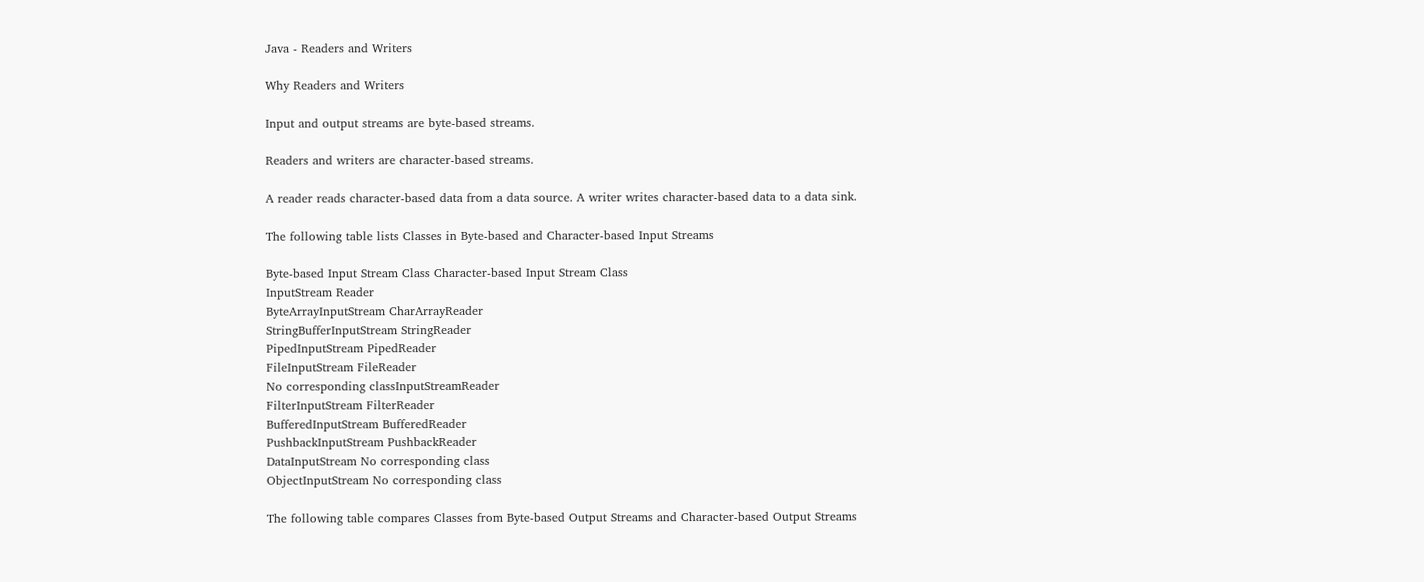Java - Readers and Writers

Why Readers and Writers

Input and output streams are byte-based streams.

Readers and writers are character-based streams.

A reader reads character-based data from a data source. A writer writes character-based data to a data sink.

The following table lists Classes in Byte-based and Character-based Input Streams

Byte-based Input Stream Class Character-based Input Stream Class
InputStream Reader
ByteArrayInputStream CharArrayReader
StringBufferInputStream StringReader
PipedInputStream PipedReader
FileInputStream FileReader
No corresponding classInputStreamReader
FilterInputStream FilterReader
BufferedInputStream BufferedReader
PushbackInputStream PushbackReader
DataInputStream No corresponding class
ObjectInputStream No corresponding class

The following table compares Classes from Byte-based Output Streams and Character-based Output Streams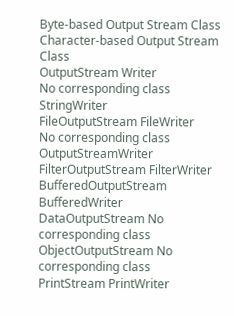Byte-based Output Stream Class Character-based Output Stream Class
OutputStream Writer
No corresponding class StringWriter
FileOutputStream FileWriter
No corresponding class OutputStreamWriter
FilterOutputStream FilterWriter
BufferedOutputStream BufferedWriter
DataOutputStream No corresponding class
ObjectOutputStream No corresponding class
PrintStream PrintWriter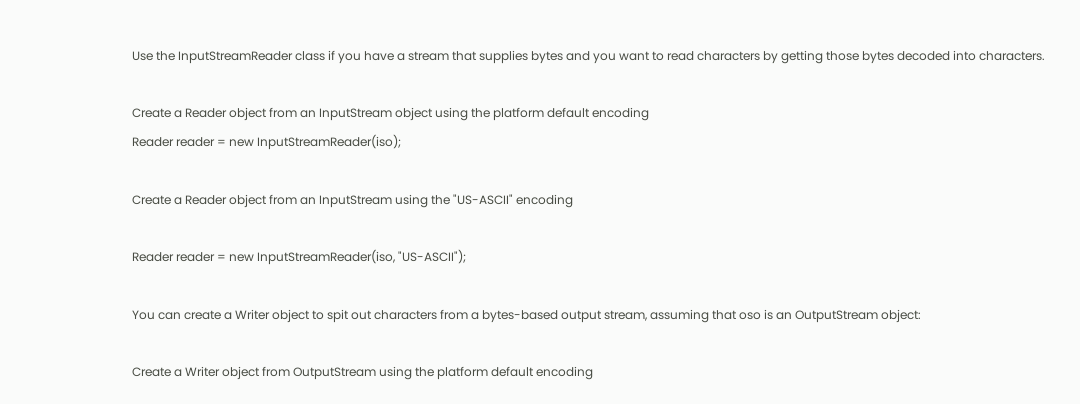Use the InputStreamReader class if you have a stream that supplies bytes and you want to read characters by getting those bytes decoded into characters.

Create a Reader object from an InputStream object using the platform default encoding
Reader reader = new InputStreamReader(iso);

Create a Reader object from an InputStream using the "US-ASCII" encoding

Reader reader = new InputStreamReader(iso, "US-ASCII");

You can create a Writer object to spit out characters from a bytes-based output stream, assuming that oso is an OutputStream object:

Create a Writer object from OutputStream using the platform default encoding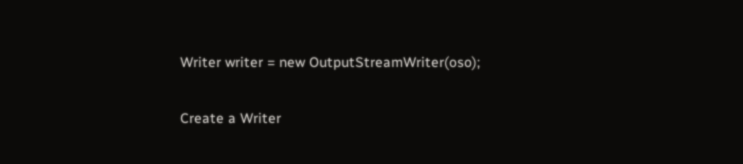Writer writer = new OutputStreamWriter(oso);

Create a Writer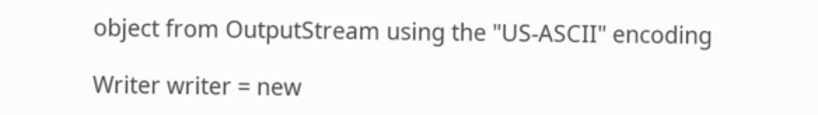object from OutputStream using the "US-ASCII" encoding

Writer writer = new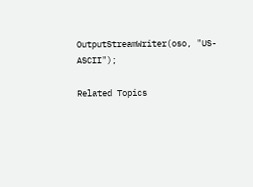OutputStreamWriter(oso, "US-ASCII");

Related Topics